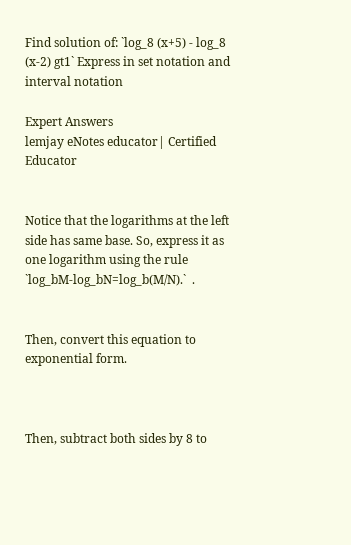Find solution of: `log_8 (x+5) - log_8 (x-2) gt1` Express in set notation and interval notation

Expert Answers
lemjay eNotes educator| Certified Educator


Notice that the logarithms at the left side has same base. So, express it as one logarithm using the rule `log_bM-log_bN=log_b(M/N).`  .


Then, convert this equation to exponential form.



Then, subtract both sides by 8 to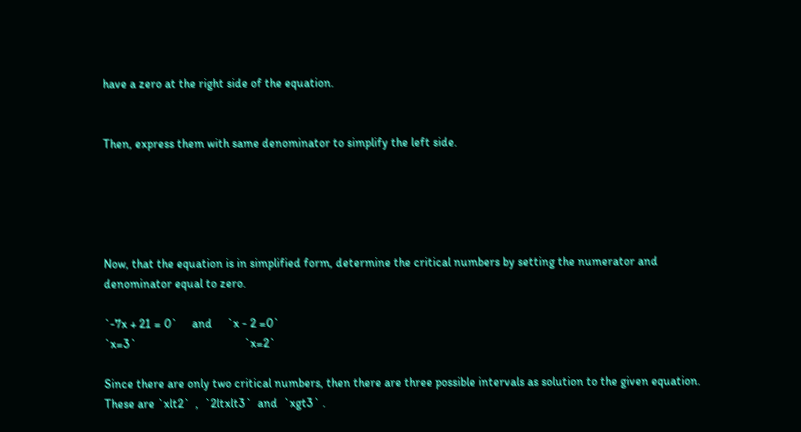have a zero at the right side of the equation.


Then, express them with same denominator to simplify the left side.





Now, that the equation is in simplified form, determine the critical numbers by setting the numerator and denominator equal to zero.

`-7x + 21 = 0`     and     `x - 2 =0`
`x=3`                                    `x=2`

Since there are only two critical numbers, then there are three possible intervals as solution to the given equation. These are `xlt2`  ,  `2ltxlt3`  and  `xgt3` .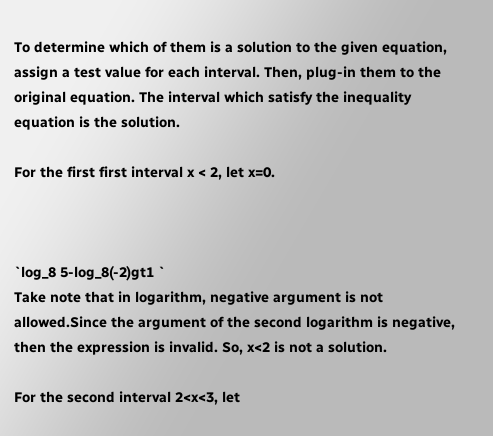To determine which of them is a solution to the given equation, assign a test value for each interval. Then, plug-in them to the original equation. The interval which satisfy the inequality equation is the solution.

For the first first interval x < 2, let x=0.



`log_8 5-log_8(-2)gt1 `
Take note that in logarithm, negative argument is not allowed.Since the argument of the second logarithm is negative, then the expression is invalid. So, x<2 is not a solution.

For the second interval 2<x<3, let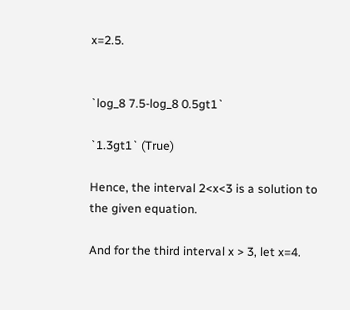x=2.5.


`log_8 7.5-log_8 0.5gt1`

`1.3gt1` (True)

Hence, the interval 2<x<3 is a solution to the given equation.

And for the third interval x > 3, let x=4.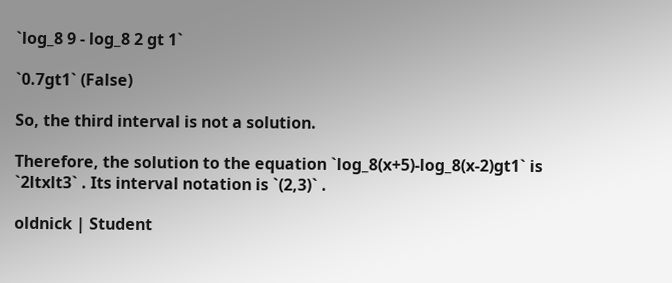`log_8 9 - log_8 2 gt 1`

`0.7gt1` (False)

So, the third interval is not a solution.

Therefore, the solution to the equation `log_8(x+5)-log_8(x-2)gt1` is `2ltxlt3` . Its interval notation is `(2,3)` .

oldnick | Student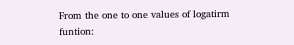From the one to one values of logatirm funtion: